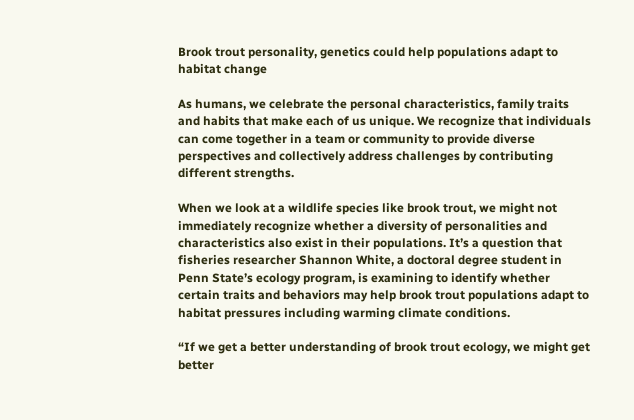Brook trout personality, genetics could help populations adapt to habitat change

As humans, we celebrate the personal characteristics, family traits and habits that make each of us unique. We recognize that individuals can come together in a team or community to provide diverse perspectives and collectively address challenges by contributing different strengths.

When we look at a wildlife species like brook trout, we might not immediately recognize whether a diversity of personalities and characteristics also exist in their populations. It’s a question that fisheries researcher Shannon White, a doctoral degree student in Penn State’s ecology program, is examining to identify whether certain traits and behaviors may help brook trout populations adapt to habitat pressures including warming climate conditions.

“If we get a better understanding of brook trout ecology, we might get better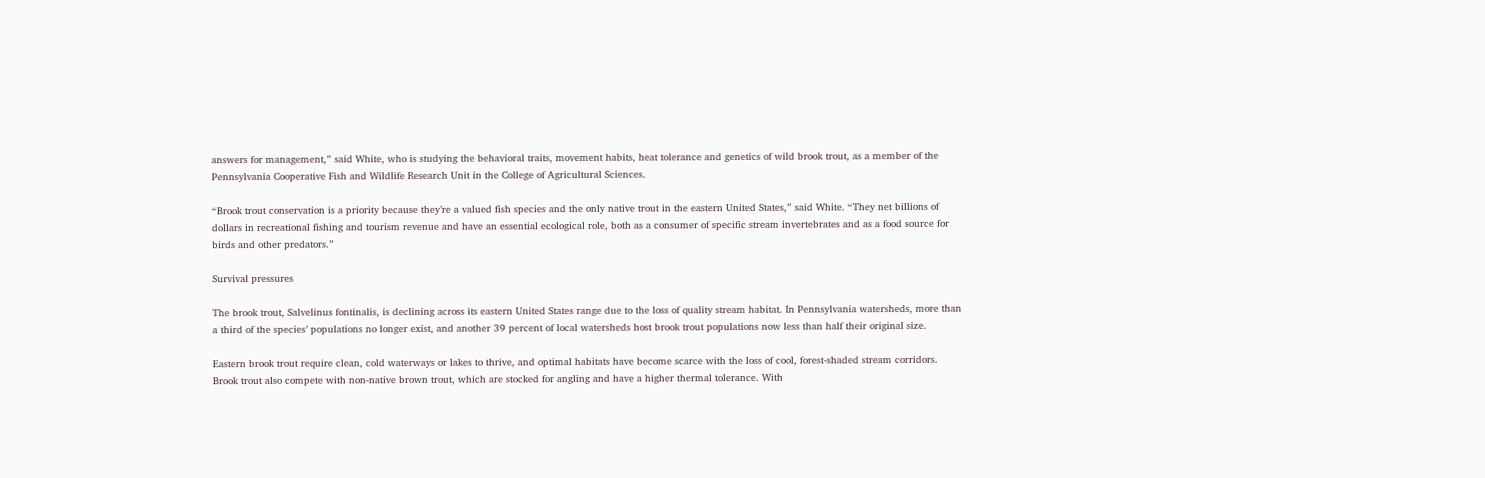answers for management,” said White, who is studying the behavioral traits, movement habits, heat tolerance and genetics of wild brook trout, as a member of the Pennsylvania Cooperative Fish and Wildlife Research Unit in the College of Agricultural Sciences.

“Brook trout conservation is a priority because they’re a valued fish species and the only native trout in the eastern United States,” said White. “They net billions of dollars in recreational fishing and tourism revenue and have an essential ecological role, both as a consumer of specific stream invertebrates and as a food source for birds and other predators.”

Survival pressures

The brook trout, Salvelinus fontinalis, is declining across its eastern United States range due to the loss of quality stream habitat. In Pennsylvania watersheds, more than a third of the species’ populations no longer exist, and another 39 percent of local watersheds host brook trout populations now less than half their original size.

Eastern brook trout require clean, cold waterways or lakes to thrive, and optimal habitats have become scarce with the loss of cool, forest-shaded stream corridors. Brook trout also compete with non-native brown trout, which are stocked for angling and have a higher thermal tolerance. With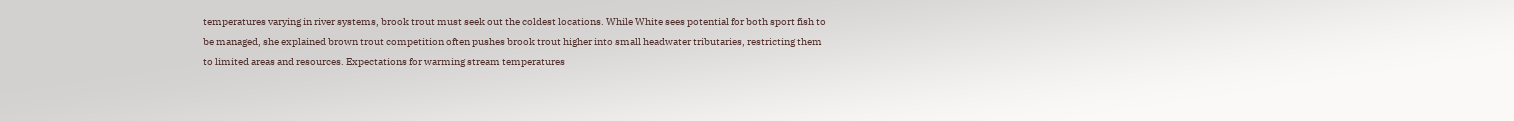temperatures varying in river systems, brook trout must seek out the coldest locations. While White sees potential for both sport fish to be managed, she explained brown trout competition often pushes brook trout higher into small headwater tributaries, restricting them to limited areas and resources. Expectations for warming stream temperatures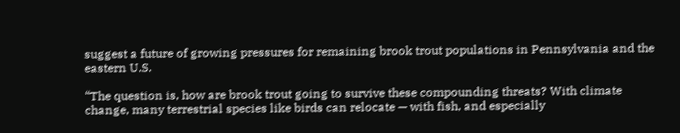suggest a future of growing pressures for remaining brook trout populations in Pennsylvania and the eastern U.S.

“The question is, how are brook trout going to survive these compounding threats? With climate change, many terrestrial species like birds can relocate — with fish, and especially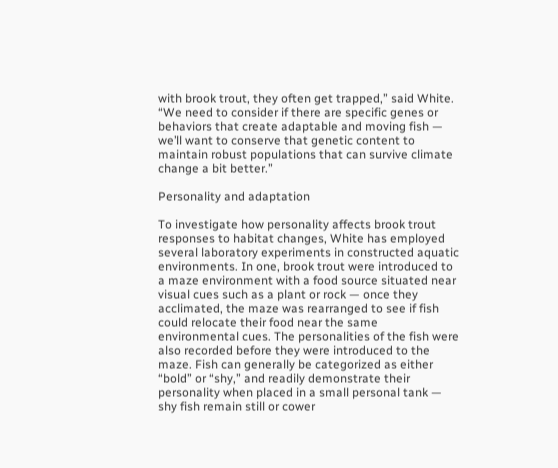with brook trout, they often get trapped,” said White. “We need to consider if there are specific genes or behaviors that create adaptable and moving fish — we’ll want to conserve that genetic content to maintain robust populations that can survive climate change a bit better.”

Personality and adaptation

To investigate how personality affects brook trout responses to habitat changes, White has employed several laboratory experiments in constructed aquatic environments. In one, brook trout were introduced to a maze environment with a food source situated near visual cues such as a plant or rock — once they acclimated, the maze was rearranged to see if fish could relocate their food near the same environmental cues. The personalities of the fish were also recorded before they were introduced to the maze. Fish can generally be categorized as either “bold” or “shy,” and readily demonstrate their personality when placed in a small personal tank — shy fish remain still or cower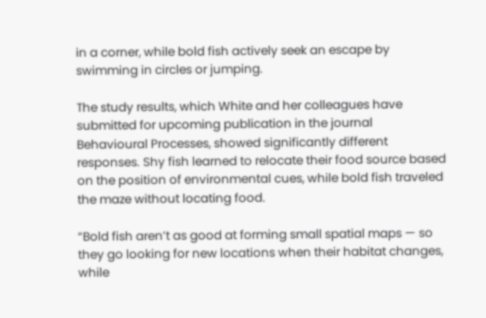in a corner, while bold fish actively seek an escape by swimming in circles or jumping.

The study results, which White and her colleagues have submitted for upcoming publication in the journal Behavioural Processes, showed significantly different responses. Shy fish learned to relocate their food source based on the position of environmental cues, while bold fish traveled the maze without locating food.

“Bold fish aren’t as good at forming small spatial maps — so they go looking for new locations when their habitat changes, while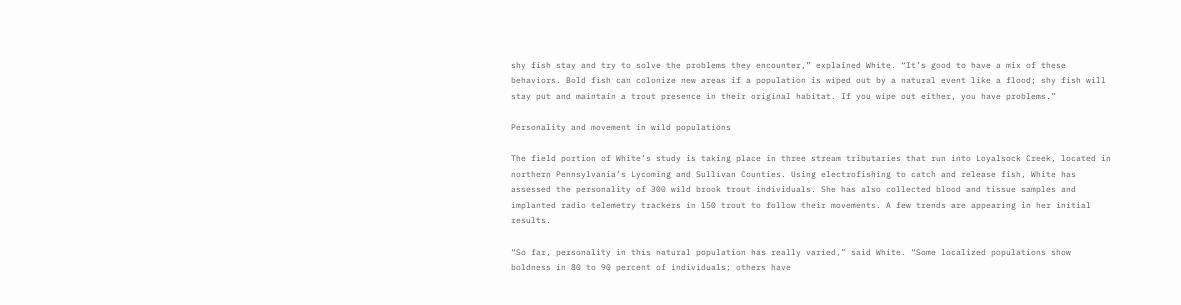shy fish stay and try to solve the problems they encounter,” explained White. “It’s good to have a mix of these behaviors. Bold fish can colonize new areas if a population is wiped out by a natural event like a flood; shy fish will stay put and maintain a trout presence in their original habitat. If you wipe out either, you have problems.”

Personality and movement in wild populations

The field portion of White’s study is taking place in three stream tributaries that run into Loyalsock Creek, located in northern Pennsylvania’s Lycoming and Sullivan Counties. Using electrofishing to catch and release fish, White has assessed the personality of 300 wild brook trout individuals. She has also collected blood and tissue samples and implanted radio telemetry trackers in 150 trout to follow their movements. A few trends are appearing in her initial results.

“So far, personality in this natural population has really varied,” said White. “Some localized populations show boldness in 80 to 90 percent of individuals; others have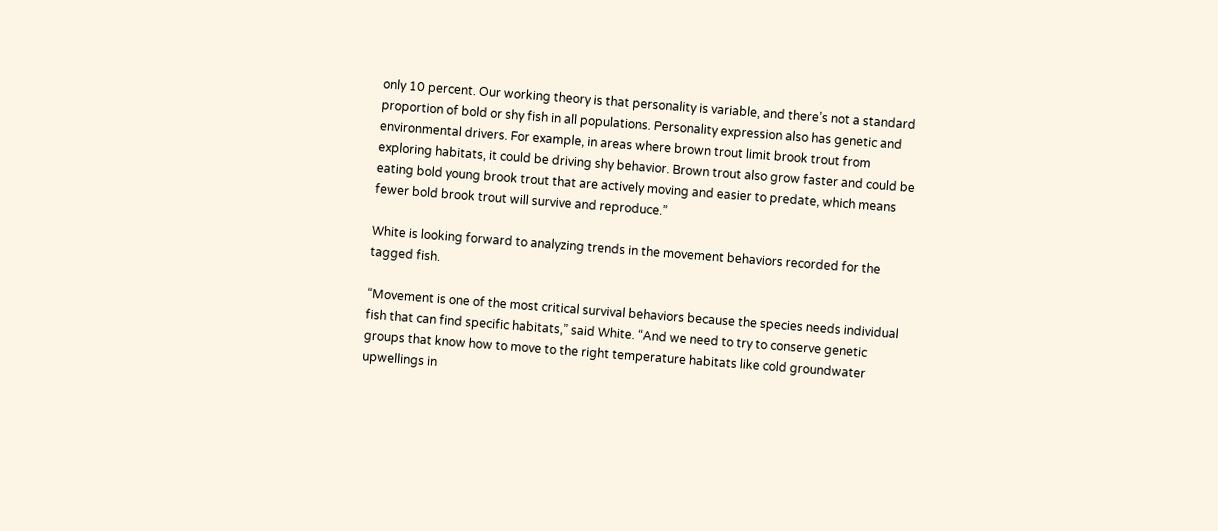only 10 percent. Our working theory is that personality is variable, and there’s not a standard proportion of bold or shy fish in all populations. Personality expression also has genetic and environmental drivers. For example, in areas where brown trout limit brook trout from exploring habitats, it could be driving shy behavior. Brown trout also grow faster and could be eating bold young brook trout that are actively moving and easier to predate, which means fewer bold brook trout will survive and reproduce.”

White is looking forward to analyzing trends in the movement behaviors recorded for the tagged fish.

“Movement is one of the most critical survival behaviors because the species needs individual fish that can find specific habitats,” said White. “And we need to try to conserve genetic groups that know how to move to the right temperature habitats like cold groundwater upwellings in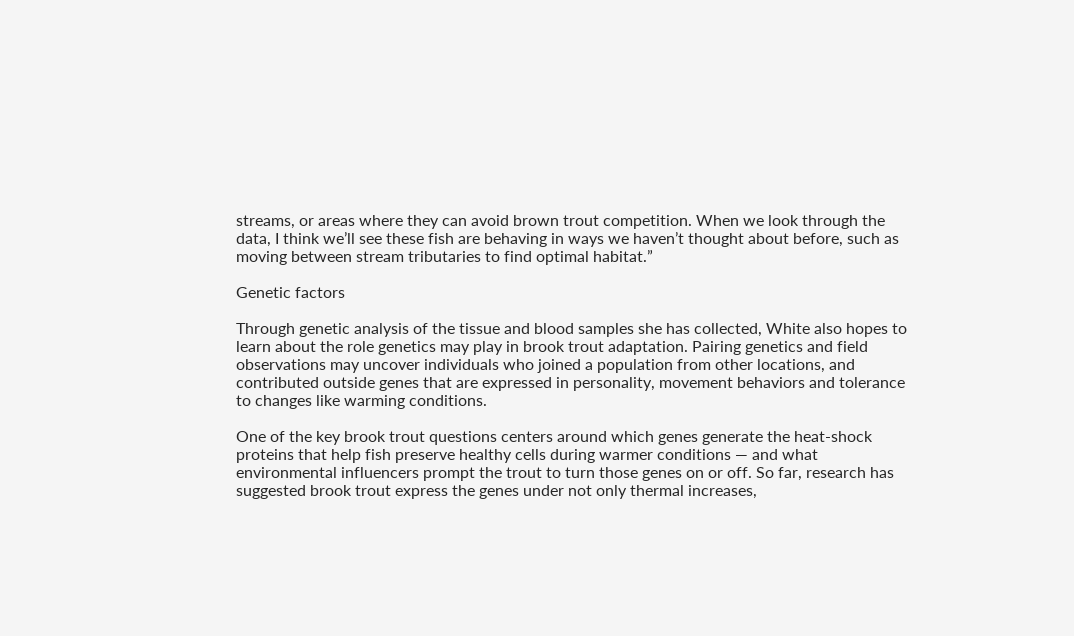streams, or areas where they can avoid brown trout competition. When we look through the data, I think we’ll see these fish are behaving in ways we haven’t thought about before, such as moving between stream tributaries to find optimal habitat.”

Genetic factors

Through genetic analysis of the tissue and blood samples she has collected, White also hopes to learn about the role genetics may play in brook trout adaptation. Pairing genetics and field observations may uncover individuals who joined a population from other locations, and contributed outside genes that are expressed in personality, movement behaviors and tolerance to changes like warming conditions.

One of the key brook trout questions centers around which genes generate the heat-shock proteins that help fish preserve healthy cells during warmer conditions — and what environmental influencers prompt the trout to turn those genes on or off. So far, research has suggested brook trout express the genes under not only thermal increases,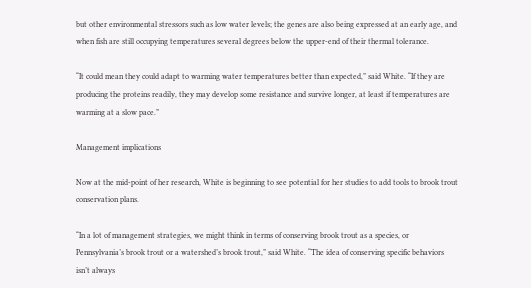but other environmental stressors such as low water levels; the genes are also being expressed at an early age, and when fish are still occupying temperatures several degrees below the upper-end of their thermal tolerance.

“It could mean they could adapt to warming water temperatures better than expected,” said White. “If they are producing the proteins readily, they may develop some resistance and survive longer, at least if temperatures are warming at a slow pace.”

Management implications

Now at the mid-point of her research, White is beginning to see potential for her studies to add tools to brook trout conservation plans.

“In a lot of management strategies, we might think in terms of conserving brook trout as a species, or Pennsylvania’s brook trout or a watershed’s brook trout,” said White. “The idea of conserving specific behaviors isn’t always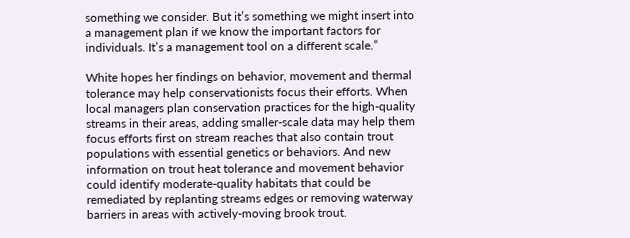something we consider. But it’s something we might insert into a management plan if we know the important factors for individuals. It’s a management tool on a different scale.”

White hopes her findings on behavior, movement and thermal tolerance may help conservationists focus their efforts. When local managers plan conservation practices for the high-quality streams in their areas, adding smaller-scale data may help them focus efforts first on stream reaches that also contain trout populations with essential genetics or behaviors. And new information on trout heat tolerance and movement behavior could identify moderate-quality habitats that could be remediated by replanting streams edges or removing waterway barriers in areas with actively-moving brook trout.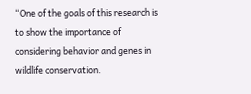“One of the goals of this research is to show the importance of considering behavior and genes in wildlife conservation.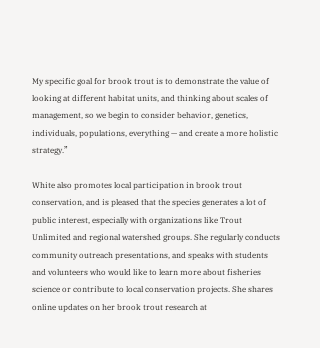My specific goal for brook trout is to demonstrate the value of looking at different habitat units, and thinking about scales of management, so we begin to consider behavior, genetics, individuals, populations, everything — and create a more holistic strategy.”

White also promotes local participation in brook trout conservation, and is pleased that the species generates a lot of public interest, especially with organizations like Trout Unlimited and regional watershed groups. She regularly conducts community outreach presentations, and speaks with students and volunteers who would like to learn more about fisheries science or contribute to local conservation projects. She shares online updates on her brook trout research at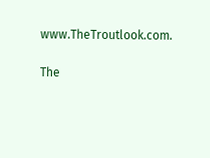www.TheTroutlook.com.

The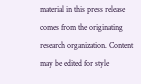material in this press release comes from the originating research organization. Content may be edited for style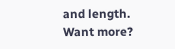and length. Want more?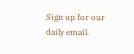Sign up for our daily email.